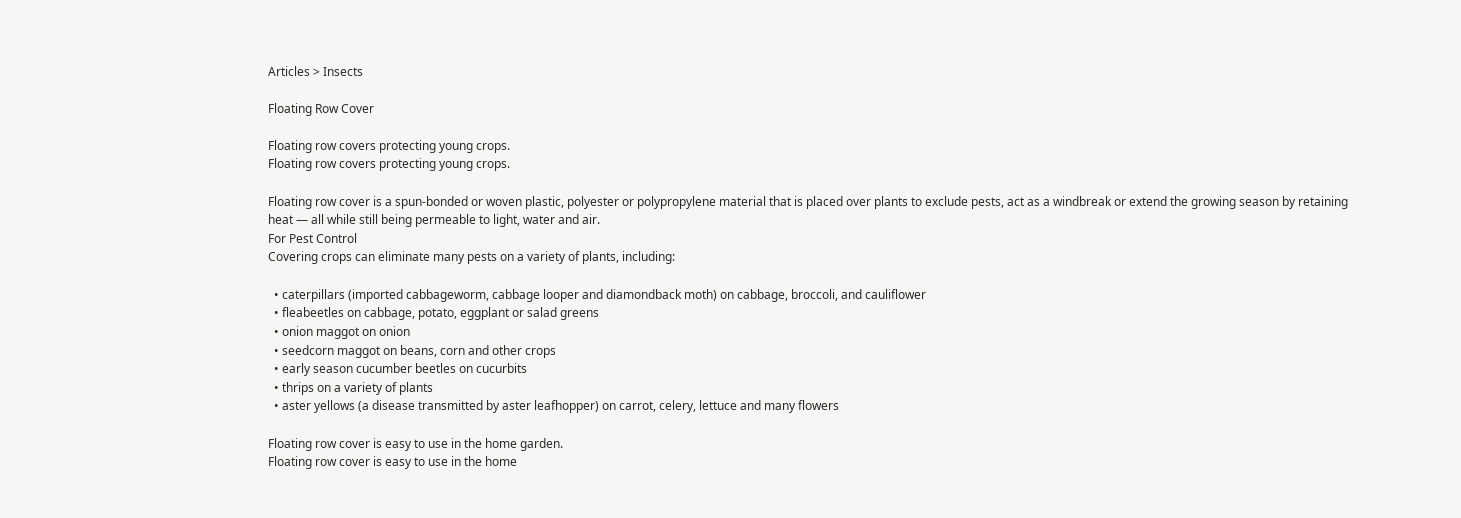Articles > Insects

Floating Row Cover

Floating row covers protecting young crops.
Floating row covers protecting young crops.

Floating row cover is a spun-bonded or woven plastic, polyester or polypropylene material that is placed over plants to exclude pests, act as a windbreak or extend the growing season by retaining heat — all while still being permeable to light, water and air.
For Pest Control
Covering crops can eliminate many pests on a variety of plants, including:

  • caterpillars (imported cabbageworm, cabbage looper and diamondback moth) on cabbage, broccoli, and cauliflower
  • fleabeetles on cabbage, potato, eggplant or salad greens
  • onion maggot on onion
  • seedcorn maggot on beans, corn and other crops
  • early season cucumber beetles on cucurbits
  • thrips on a variety of plants
  • aster yellows (a disease transmitted by aster leafhopper) on carrot, celery, lettuce and many flowers

Floating row cover is easy to use in the home garden.
Floating row cover is easy to use in the home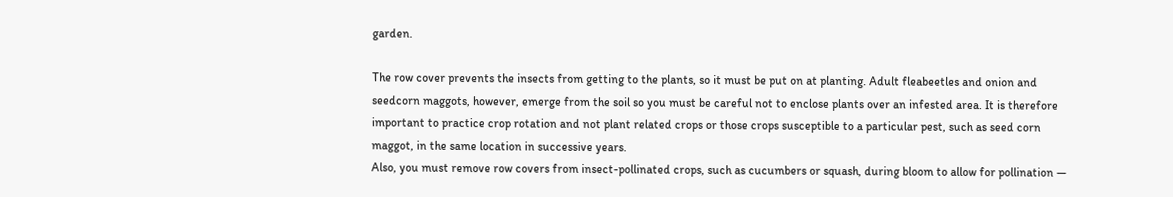garden.

The row cover prevents the insects from getting to the plants, so it must be put on at planting. Adult fleabeetles and onion and seedcorn maggots, however, emerge from the soil so you must be careful not to enclose plants over an infested area. It is therefore important to practice crop rotation and not plant related crops or those crops susceptible to a particular pest, such as seed corn maggot, in the same location in successive years.
Also, you must remove row covers from insect-pollinated crops, such as cucumbers or squash, during bloom to allow for pollination —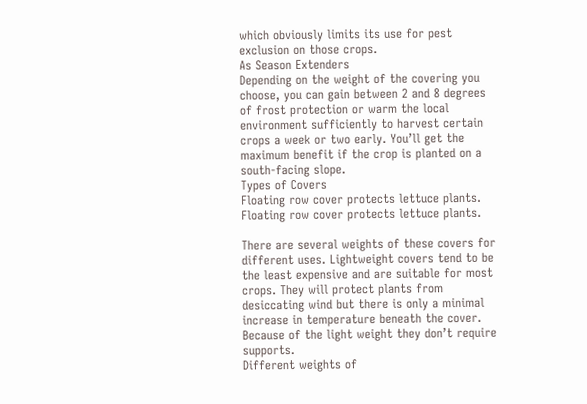which obviously limits its use for pest exclusion on those crops.
As Season Extenders
Depending on the weight of the covering you choose, you can gain between 2 and 8 degrees of frost protection or warm the local environment sufficiently to harvest certain crops a week or two early. You’ll get the maximum benefit if the crop is planted on a south-facing slope.
Types of Covers
Floating row cover protects lettuce plants.
Floating row cover protects lettuce plants.

There are several weights of these covers for different uses. Lightweight covers tend to be the least expensive and are suitable for most crops. They will protect plants from desiccating wind but there is only a minimal increase in temperature beneath the cover. Because of the light weight they don’t require supports.
Different weights of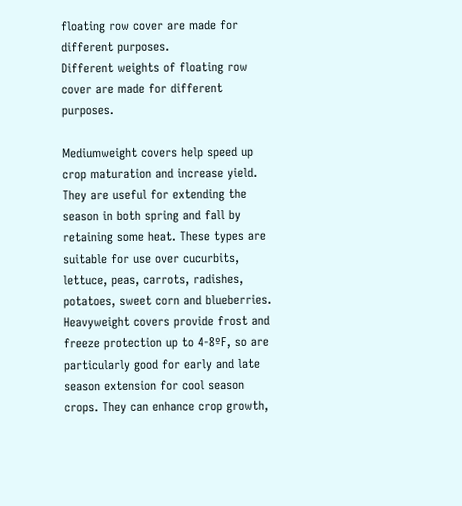floating row cover are made for different purposes.
Different weights of floating row cover are made for different purposes.

Mediumweight covers help speed up crop maturation and increase yield. They are useful for extending the season in both spring and fall by retaining some heat. These types are suitable for use over cucurbits, lettuce, peas, carrots, radishes, potatoes, sweet corn and blueberries.
Heavyweight covers provide frost and freeze protection up to 4-8ºF, so are particularly good for early and late season extension for cool season crops. They can enhance crop growth,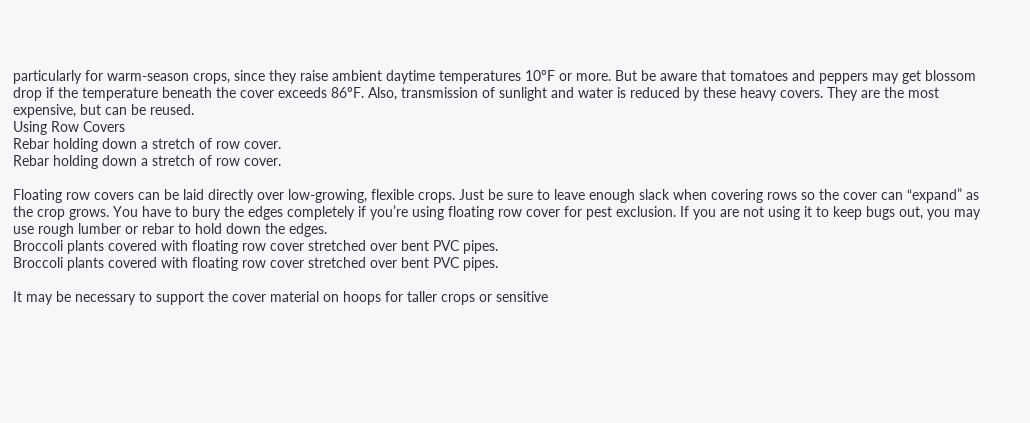particularly for warm-season crops, since they raise ambient daytime temperatures 10ºF or more. But be aware that tomatoes and peppers may get blossom drop if the temperature beneath the cover exceeds 86ºF. Also, transmission of sunlight and water is reduced by these heavy covers. They are the most expensive, but can be reused.
Using Row Covers
Rebar holding down a stretch of row cover.
Rebar holding down a stretch of row cover.

Floating row covers can be laid directly over low-growing, flexible crops. Just be sure to leave enough slack when covering rows so the cover can “expand” as the crop grows. You have to bury the edges completely if you’re using floating row cover for pest exclusion. If you are not using it to keep bugs out, you may use rough lumber or rebar to hold down the edges.
Broccoli plants covered with floating row cover stretched over bent PVC pipes.
Broccoli plants covered with floating row cover stretched over bent PVC pipes.

It may be necessary to support the cover material on hoops for taller crops or sensitive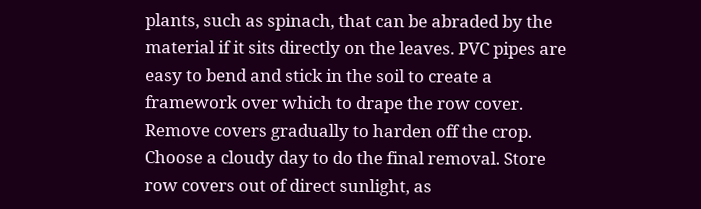plants, such as spinach, that can be abraded by the material if it sits directly on the leaves. PVC pipes are easy to bend and stick in the soil to create a framework over which to drape the row cover.
Remove covers gradually to harden off the crop. Choose a cloudy day to do the final removal. Store row covers out of direct sunlight, as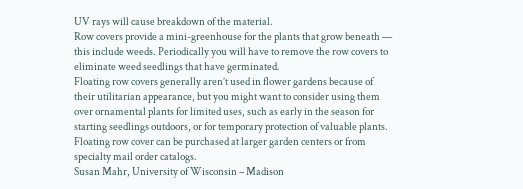UV rays will cause breakdown of the material.
Row covers provide a mini-greenhouse for the plants that grow beneath — this include weeds. Periodically you will have to remove the row covers to eliminate weed seedlings that have germinated.
Floating row covers generally aren’t used in flower gardens because of their utilitarian appearance, but you might want to consider using them over ornamental plants for limited uses, such as early in the season for starting seedlings outdoors, or for temporary protection of valuable plants.
Floating row cover can be purchased at larger garden centers or from specialty mail order catalogs.
Susan Mahr, University of Wisconsin – Madison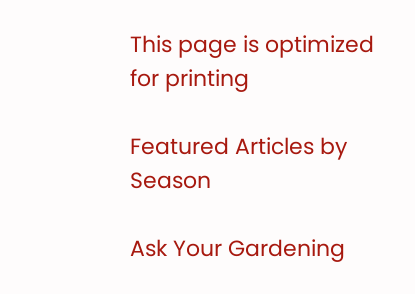This page is optimized for printing

Featured Articles by Season

Ask Your Gardening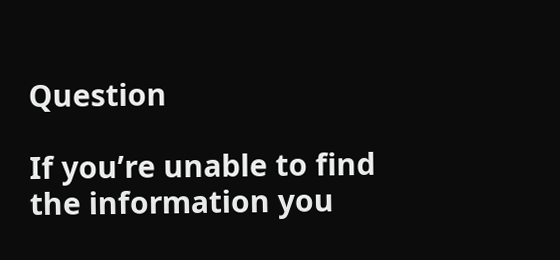Question

If you’re unable to find the information you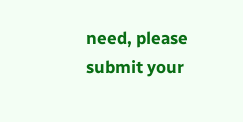need, please submit your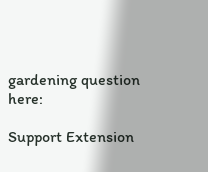gardening question here:

Support Extension